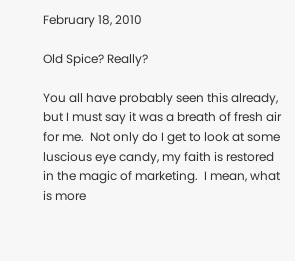February 18, 2010

Old Spice? Really?

You all have probably seen this already, but I must say it was a breath of fresh air for me.  Not only do I get to look at some luscious eye candy, my faith is restored in the magic of marketing.  I mean, what is more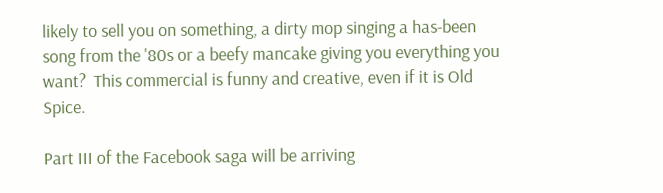likely to sell you on something, a dirty mop singing a has-been song from the '80s or a beefy mancake giving you everything you want?  This commercial is funny and creative, even if it is Old Spice.

Part III of the Facebook saga will be arriving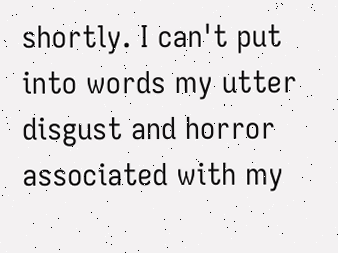shortly. I can't put into words my utter disgust and horror associated with my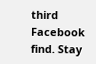third Facebook find. Stay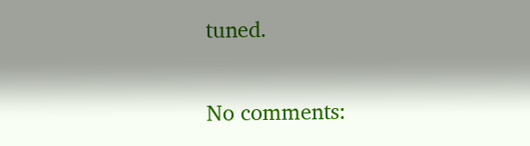tuned.

No comments: